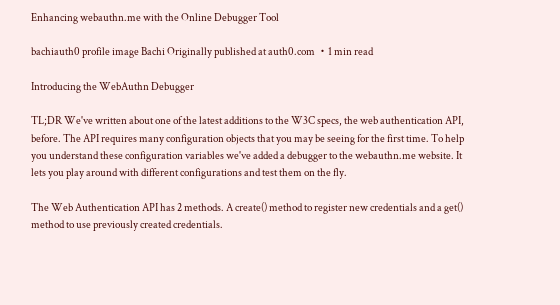Enhancing webauthn.me with the Online Debugger Tool

bachiauth0 profile image Bachi Originally published at auth0.com ・1 min read

Introducing the WebAuthn Debugger

TL;DR We've written about one of the latest additions to the W3C specs, the web authentication API, before. The API requires many configuration objects that you may be seeing for the first time. To help you understand these configuration variables we've added a debugger to the webauthn.me website. It lets you play around with different configurations and test them on the fly.

The Web Authentication API has 2 methods. A create() method to register new credentials and a get() method to use previously created credentials.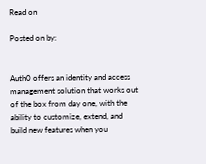Read on

Posted on by:


Auth0 offers an identity and access management solution that works out of the box from day one, with the ability to customize, extend, and build new features when you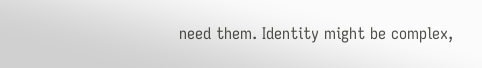need them. Identity might be complex,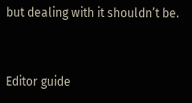but dealing with it shouldn’t be.


Editor guide